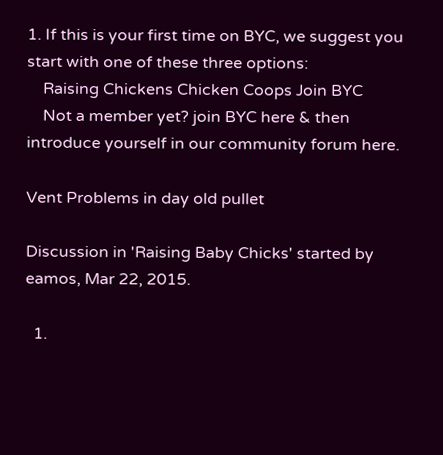1. If this is your first time on BYC, we suggest you start with one of these three options:
    Raising Chickens Chicken Coops Join BYC
    Not a member yet? join BYC here & then introduce yourself in our community forum here.

Vent Problems in day old pullet

Discussion in 'Raising Baby Chicks' started by eamos, Mar 22, 2015.

  1.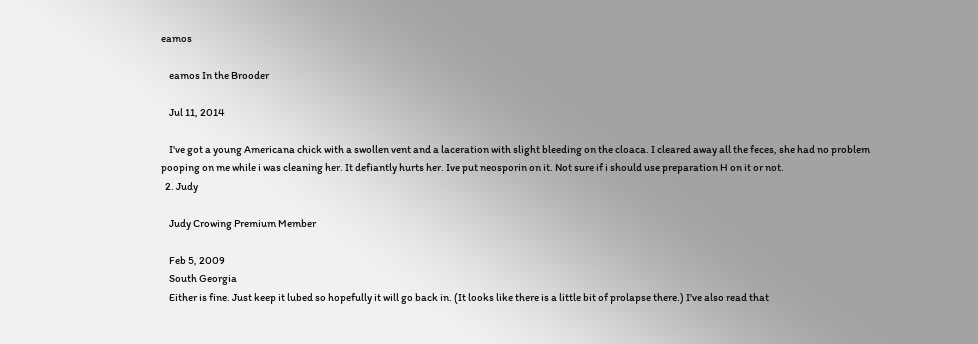eamos

    eamos In the Brooder

    Jul 11, 2014

    I've got a young Americana chick with a swollen vent and a laceration with slight bleeding on the cloaca. I cleared away all the feces, she had no problem pooping on me while i was cleaning her. It defiantly hurts her. Ive put neosporin on it. Not sure if i should use preparation H on it or not.
  2. Judy

    Judy Crowing Premium Member

    Feb 5, 2009
    South Georgia
    Either is fine. Just keep it lubed so hopefully it will go back in. (It looks like there is a little bit of prolapse there.) I've also read that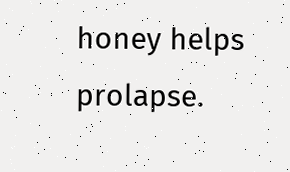honey helps prolapse.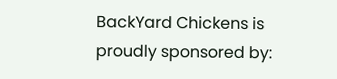BackYard Chickens is proudly sponsored by: